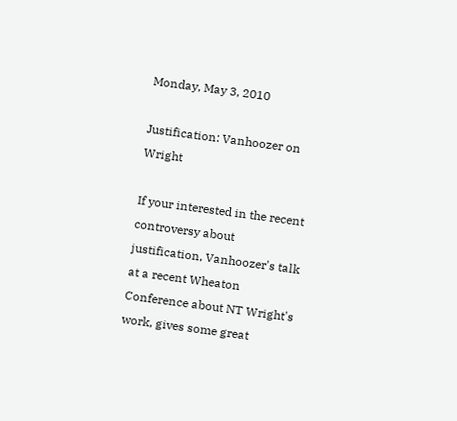Monday, May 3, 2010

Justification: Vanhoozer on Wright

If your interested in the recent controversy about justification, Vanhoozer's talk at a recent Wheaton Conference about NT Wright's work, gives some great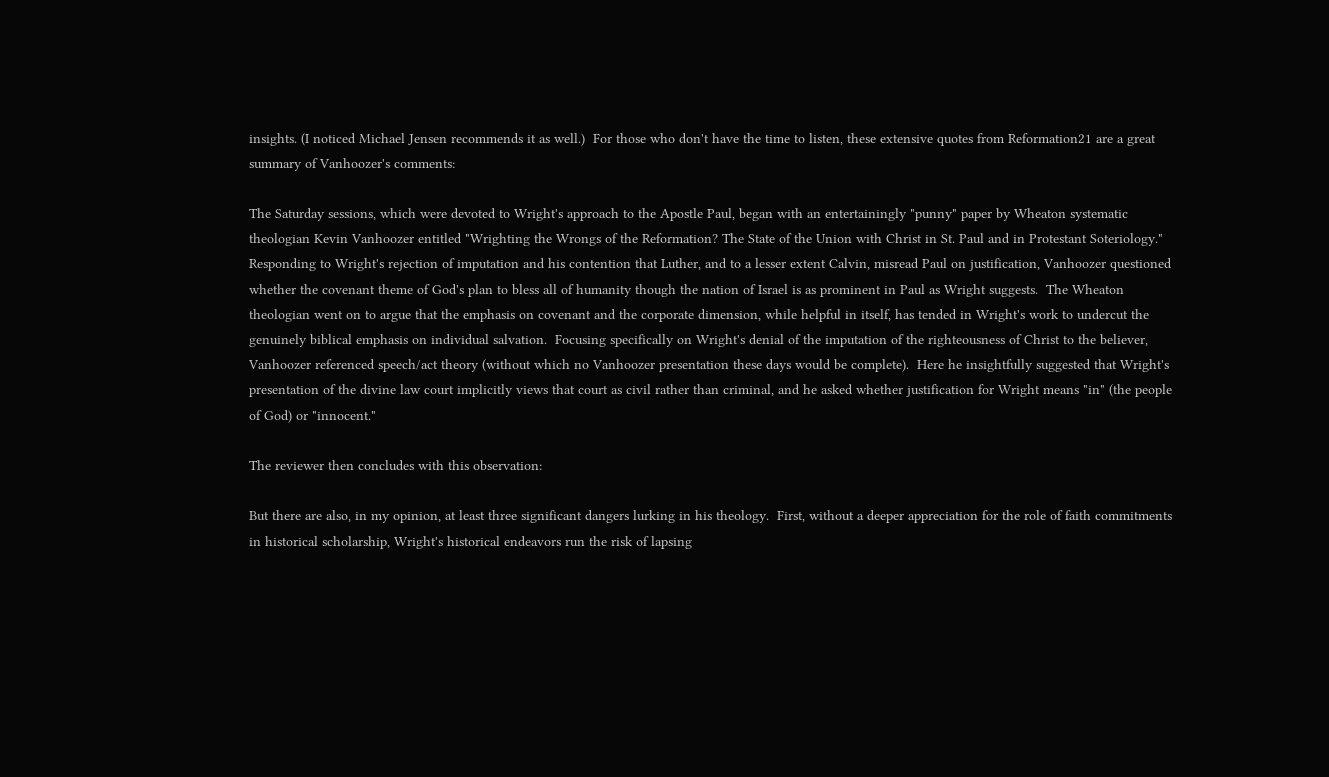insights. (I noticed Michael Jensen recommends it as well.)  For those who don't have the time to listen, these extensive quotes from Reformation21 are a great summary of Vanhoozer's comments:

The Saturday sessions, which were devoted to Wright's approach to the Apostle Paul, began with an entertainingly "punny" paper by Wheaton systematic theologian Kevin Vanhoozer entitled "Wrighting the Wrongs of the Reformation? The State of the Union with Christ in St. Paul and in Protestant Soteriology."  Responding to Wright's rejection of imputation and his contention that Luther, and to a lesser extent Calvin, misread Paul on justification, Vanhoozer questioned whether the covenant theme of God's plan to bless all of humanity though the nation of Israel is as prominent in Paul as Wright suggests.  The Wheaton theologian went on to argue that the emphasis on covenant and the corporate dimension, while helpful in itself, has tended in Wright's work to undercut the genuinely biblical emphasis on individual salvation.  Focusing specifically on Wright's denial of the imputation of the righteousness of Christ to the believer, Vanhoozer referenced speech/act theory (without which no Vanhoozer presentation these days would be complete).  Here he insightfully suggested that Wright's presentation of the divine law court implicitly views that court as civil rather than criminal, and he asked whether justification for Wright means "in" (the people of God) or "innocent."

The reviewer then concludes with this observation:

But there are also, in my opinion, at least three significant dangers lurking in his theology.  First, without a deeper appreciation for the role of faith commitments in historical scholarship, Wright's historical endeavors run the risk of lapsing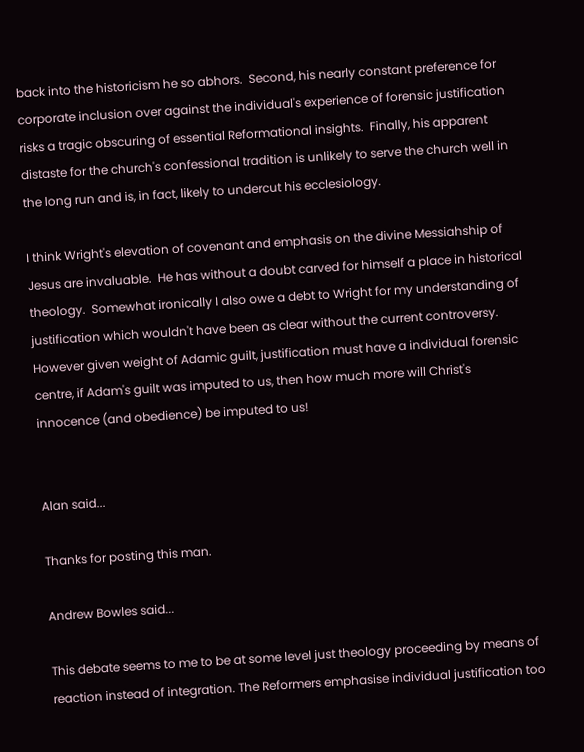back into the historicism he so abhors.  Second, his nearly constant preference for corporate inclusion over against the individual's experience of forensic justification risks a tragic obscuring of essential Reformational insights.  Finally, his apparent distaste for the church's confessional tradition is unlikely to serve the church well in the long run and is, in fact, likely to undercut his ecclesiology.

I think Wright's elevation of covenant and emphasis on the divine Messiahship of Jesus are invaluable.  He has without a doubt carved for himself a place in historical theology.  Somewhat ironically I also owe a debt to Wright for my understanding of justification which wouldn't have been as clear without the current controversy.  However given weight of Adamic guilt, justification must have a individual forensic centre, if Adam's guilt was imputed to us, then how much more will Christ's innocence (and obedience) be imputed to us!


Alan said...

Thanks for posting this man.

Andrew Bowles said...

This debate seems to me to be at some level just theology proceeding by means of reaction instead of integration. The Reformers emphasise individual justification too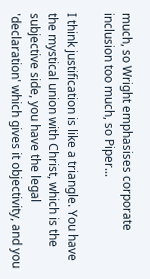much, so Wright emphasises corporate inclusion too much, so Piper...

I think justification is like a triangle. You have the mystical union with Christ, which is the subjective side, you have the legal 'declaration' which gives it objectivity, and you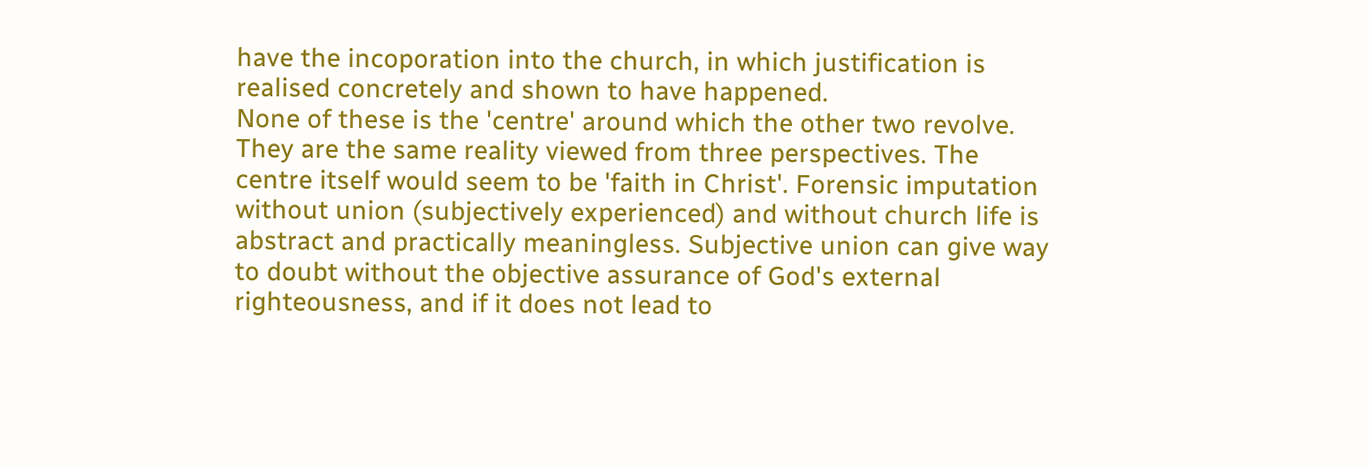have the incoporation into the church, in which justification is realised concretely and shown to have happened.
None of these is the 'centre' around which the other two revolve. They are the same reality viewed from three perspectives. The centre itself would seem to be 'faith in Christ'. Forensic imputation without union (subjectively experienced) and without church life is abstract and practically meaningless. Subjective union can give way to doubt without the objective assurance of God's external righteousness, and if it does not lead to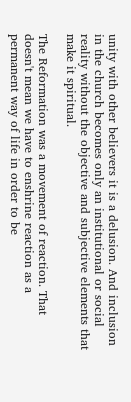unity with other believers it is a delusion. And inclusion in the church becomes only an institutional or social reality without the objective and subjective elements that make it spiritual.

The Reformation was a movement of reaction. That doesn't mean we have to enshrine reaction as a permanent way of life in order to be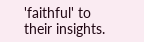'faithful' to their insights.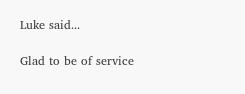Luke said...

Glad to be of service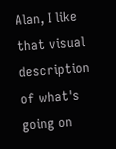Alan, I like that visual description of what's going on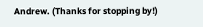Andrew. (Thanks for stopping by!)